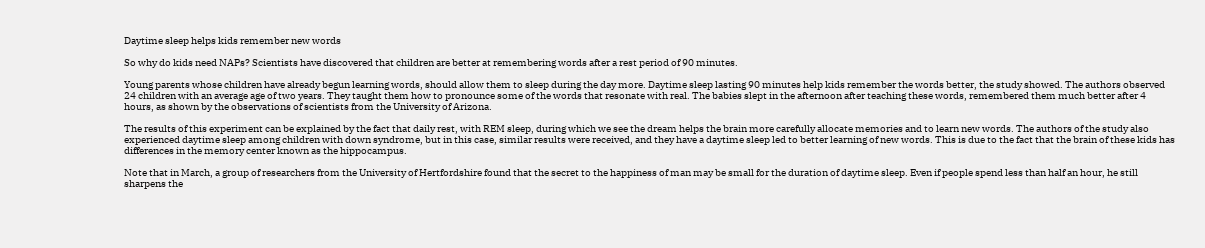Daytime sleep helps kids remember new words

So why do kids need NAPs? Scientists have discovered that children are better at remembering words after a rest period of 90 minutes.

Young parents whose children have already begun learning words, should allow them to sleep during the day more. Daytime sleep lasting 90 minutes help kids remember the words better, the study showed. The authors observed 24 children with an average age of two years. They taught them how to pronounce some of the words that resonate with real. The babies slept in the afternoon after teaching these words, remembered them much better after 4 hours, as shown by the observations of scientists from the University of Arizona.

The results of this experiment can be explained by the fact that daily rest, with REM sleep, during which we see the dream helps the brain more carefully allocate memories and to learn new words. The authors of the study also experienced daytime sleep among children with down syndrome, but in this case, similar results were received, and they have a daytime sleep led to better learning of new words. This is due to the fact that the brain of these kids has differences in the memory center known as the hippocampus.

Note that in March, a group of researchers from the University of Hertfordshire found that the secret to the happiness of man may be small for the duration of daytime sleep. Even if people spend less than half an hour, he still sharpens the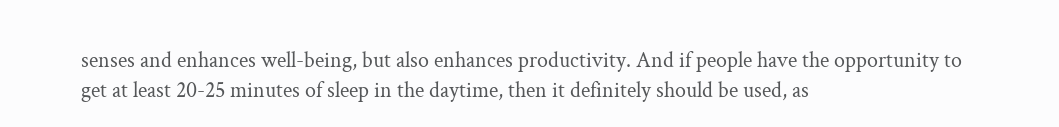senses and enhances well-being, but also enhances productivity. And if people have the opportunity to get at least 20-25 minutes of sleep in the daytime, then it definitely should be used, as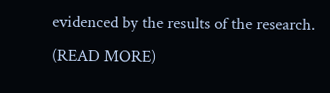evidenced by the results of the research. (READ MORE)